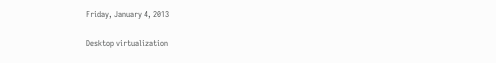Friday, January 4, 2013

Desktop virtualization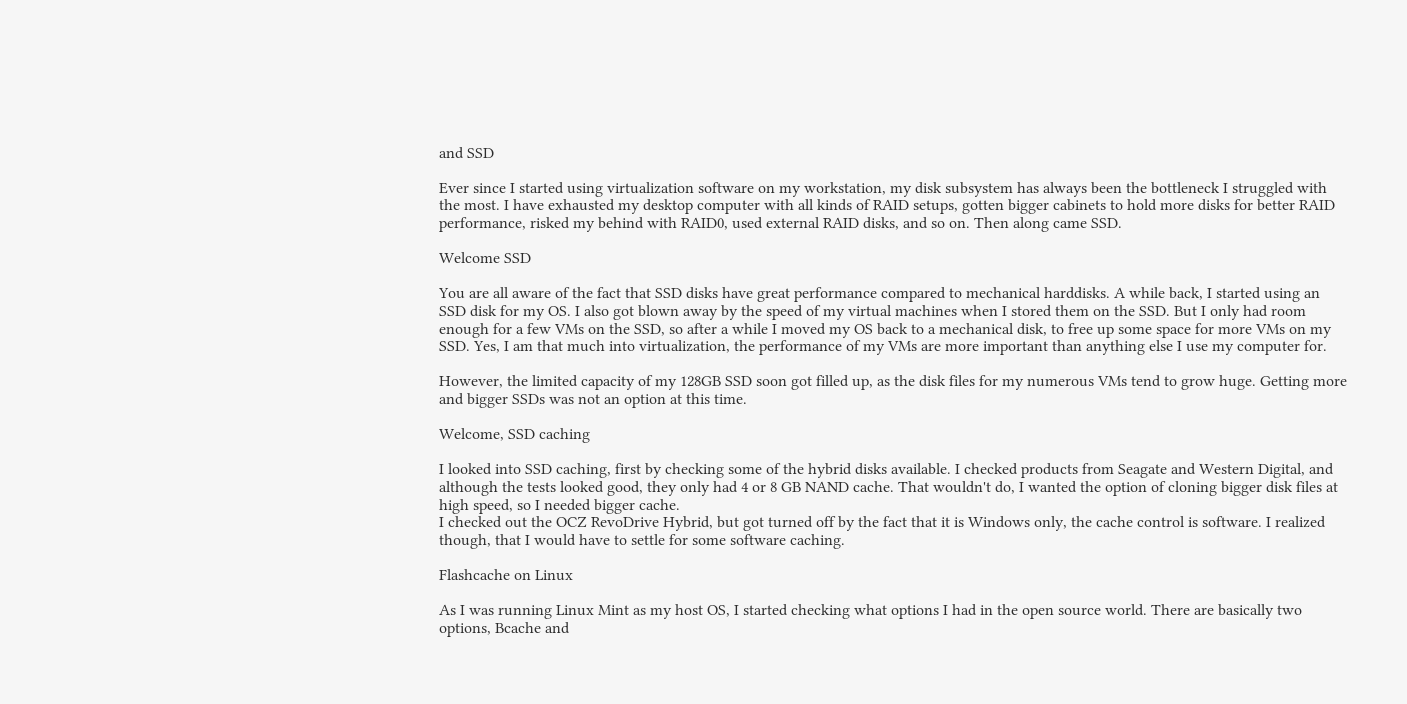and SSD

Ever since I started using virtualization software on my workstation, my disk subsystem has always been the bottleneck I struggled with the most. I have exhausted my desktop computer with all kinds of RAID setups, gotten bigger cabinets to hold more disks for better RAID performance, risked my behind with RAID0, used external RAID disks, and so on. Then along came SSD.

Welcome SSD

You are all aware of the fact that SSD disks have great performance compared to mechanical harddisks. A while back, I started using an SSD disk for my OS. I also got blown away by the speed of my virtual machines when I stored them on the SSD. But I only had room enough for a few VMs on the SSD, so after a while I moved my OS back to a mechanical disk, to free up some space for more VMs on my SSD. Yes, I am that much into virtualization, the performance of my VMs are more important than anything else I use my computer for.

However, the limited capacity of my 128GB SSD soon got filled up, as the disk files for my numerous VMs tend to grow huge. Getting more and bigger SSDs was not an option at this time.

Welcome, SSD caching

I looked into SSD caching, first by checking some of the hybrid disks available. I checked products from Seagate and Western Digital, and although the tests looked good, they only had 4 or 8 GB NAND cache. That wouldn't do, I wanted the option of cloning bigger disk files at high speed, so I needed bigger cache.
I checked out the OCZ RevoDrive Hybrid, but got turned off by the fact that it is Windows only, the cache control is software. I realized though, that I would have to settle for some software caching.

Flashcache on Linux

As I was running Linux Mint as my host OS, I started checking what options I had in the open source world. There are basically two options, Bcache and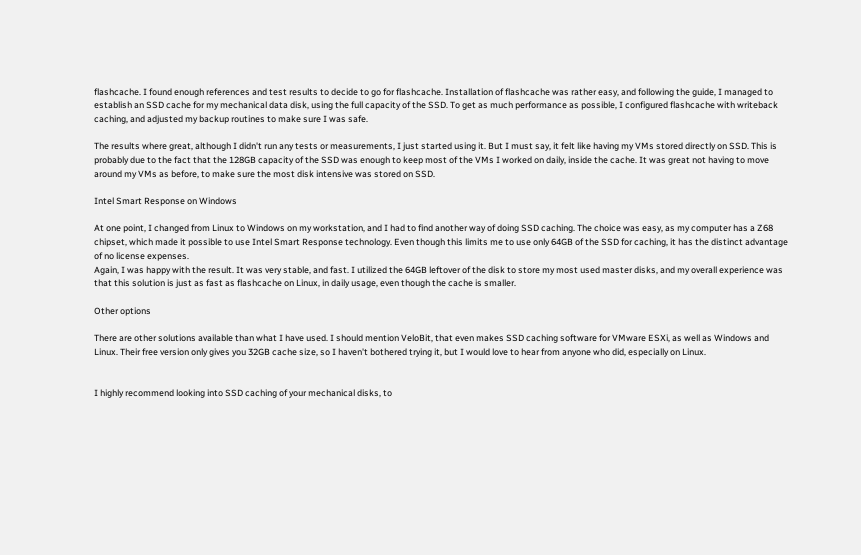flashcache. I found enough references and test results to decide to go for flashcache. Installation of flashcache was rather easy, and following the guide, I managed to establish an SSD cache for my mechanical data disk, using the full capacity of the SSD. To get as much performance as possible, I configured flashcache with writeback caching, and adjusted my backup routines to make sure I was safe.

The results where great, although I didn't run any tests or measurements, I just started using it. But I must say, it felt like having my VMs stored directly on SSD. This is probably due to the fact that the 128GB capacity of the SSD was enough to keep most of the VMs I worked on daily, inside the cache. It was great not having to move around my VMs as before, to make sure the most disk intensive was stored on SSD.

Intel Smart Response on Windows

At one point, I changed from Linux to Windows on my workstation, and I had to find another way of doing SSD caching. The choice was easy, as my computer has a Z68 chipset, which made it possible to use Intel Smart Response technology. Even though this limits me to use only 64GB of the SSD for caching, it has the distinct advantage of no license expenses.
Again, I was happy with the result. It was very stable, and fast. I utilized the 64GB leftover of the disk to store my most used master disks, and my overall experience was that this solution is just as fast as flashcache on Linux, in daily usage, even though the cache is smaller.

Other options

There are other solutions available than what I have used. I should mention VeloBit, that even makes SSD caching software for VMware ESXi, as well as Windows and Linux. Their free version only gives you 32GB cache size, so I haven't bothered trying it, but I would love to hear from anyone who did, especially on Linux.


I highly recommend looking into SSD caching of your mechanical disks, to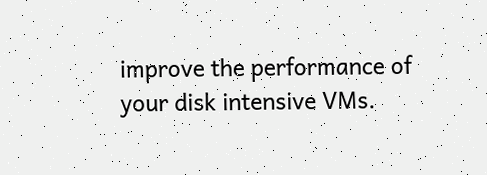improve the performance of your disk intensive VMs.